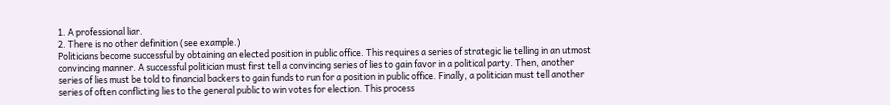1. A professional liar.
2. There is no other definition (see example.)
Politicians become successful by obtaining an elected position in public office. This requires a series of strategic lie telling in an utmost convincing manner. A successful politician must first tell a convincing series of lies to gain favor in a political party. Then, another series of lies must be told to financial backers to gain funds to run for a position in public office. Finally, a politician must tell another series of often conflicting lies to the general public to win votes for election. This process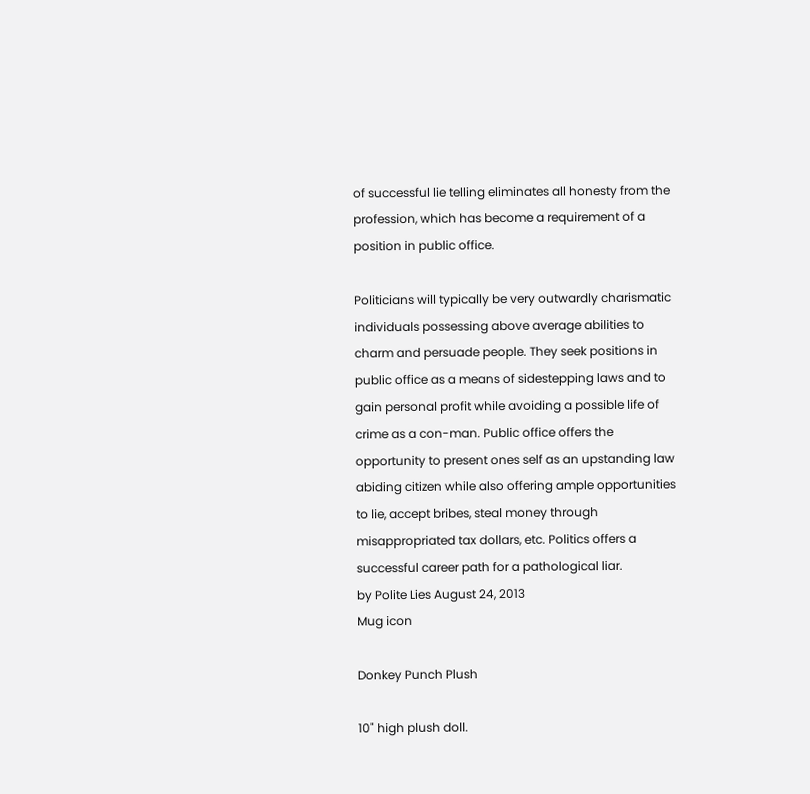of successful lie telling eliminates all honesty from the profession, which has become a requirement of a position in public office.

Politicians will typically be very outwardly charismatic individuals possessing above average abilities to charm and persuade people. They seek positions in public office as a means of sidestepping laws and to gain personal profit while avoiding a possible life of crime as a con-man. Public office offers the opportunity to present ones self as an upstanding law abiding citizen while also offering ample opportunities to lie, accept bribes, steal money through misappropriated tax dollars, etc. Politics offers a successful career path for a pathological liar.
by Polite Lies August 24, 2013
Mug icon

Donkey Punch Plush

10" high plush doll.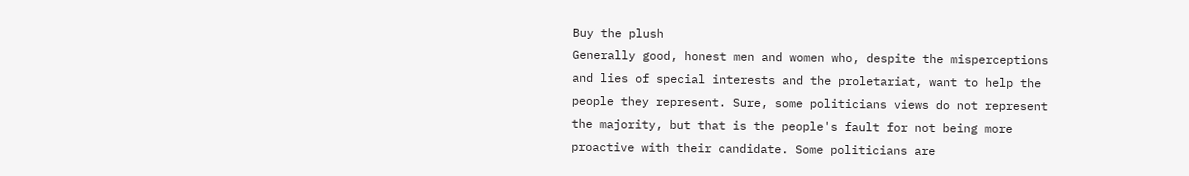Buy the plush
Generally good, honest men and women who, despite the misperceptions and lies of special interests and the proletariat, want to help the people they represent. Sure, some politicians views do not represent the majority, but that is the people's fault for not being more proactive with their candidate. Some politicians are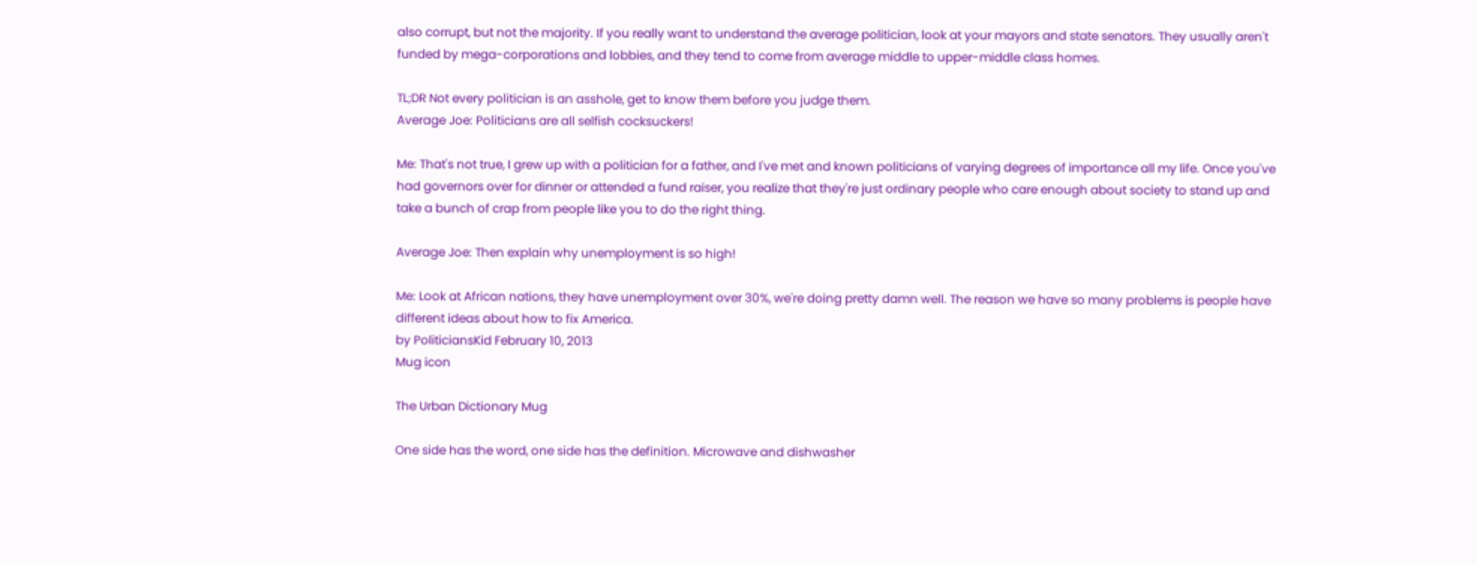also corrupt, but not the majority. If you really want to understand the average politician, look at your mayors and state senators. They usually aren't funded by mega-corporations and lobbies, and they tend to come from average middle to upper-middle class homes.

TL;DR Not every politician is an asshole, get to know them before you judge them.
Average Joe: Politicians are all selfish cocksuckers!

Me: That's not true, I grew up with a politician for a father, and I've met and known politicians of varying degrees of importance all my life. Once you've had governors over for dinner or attended a fund raiser, you realize that they're just ordinary people who care enough about society to stand up and take a bunch of crap from people like you to do the right thing.

Average Joe: Then explain why unemployment is so high!

Me: Look at African nations, they have unemployment over 30%, we're doing pretty damn well. The reason we have so many problems is people have different ideas about how to fix America.
by PoliticiansKid February 10, 2013
Mug icon

The Urban Dictionary Mug

One side has the word, one side has the definition. Microwave and dishwasher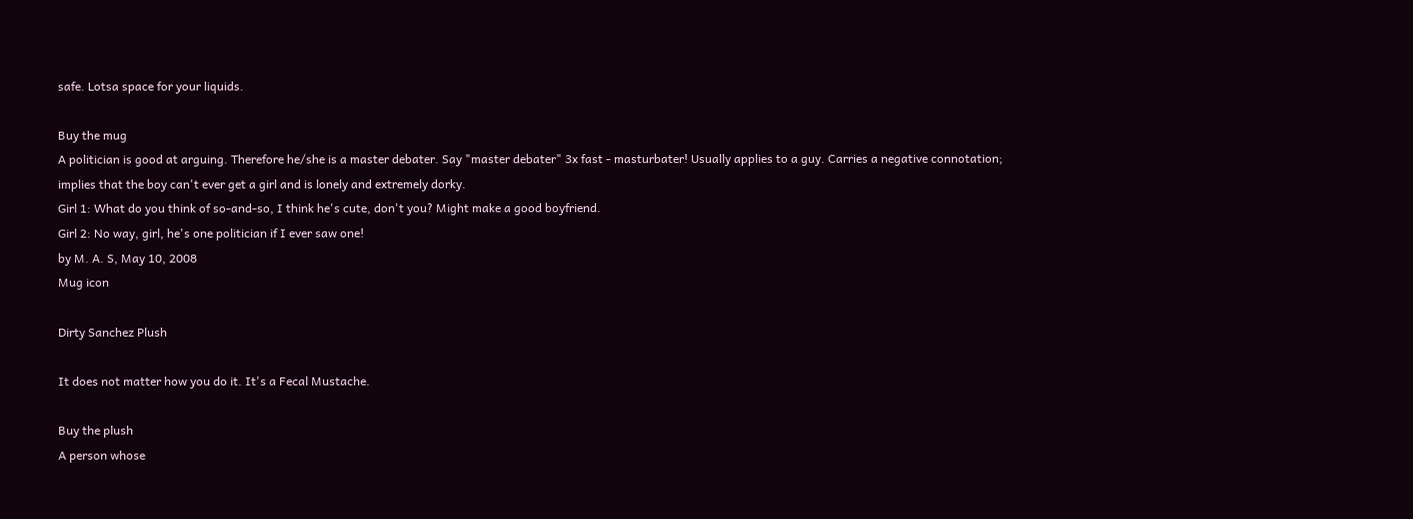safe. Lotsa space for your liquids.

Buy the mug
A politician is good at arguing. Therefore he/she is a master debater. Say "master debater" 3x fast - masturbater! Usually applies to a guy. Carries a negative connotation; implies that the boy can't ever get a girl and is lonely and extremely dorky.
Girl 1: What do you think of so-and-so, I think he's cute, don't you? Might make a good boyfriend.
Girl 2: No way, girl, he's one politician if I ever saw one!
by M. A. S, May 10, 2008
Mug icon

Dirty Sanchez Plush

It does not matter how you do it. It's a Fecal Mustache.

Buy the plush
A person whose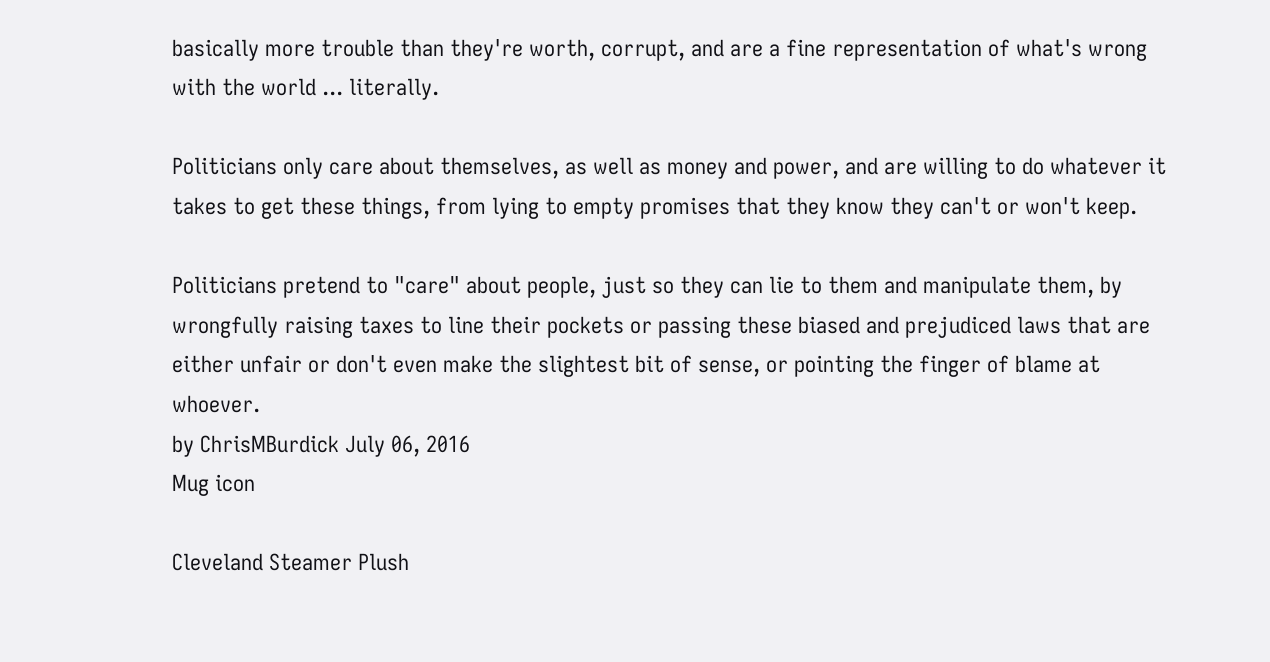basically more trouble than they're worth, corrupt, and are a fine representation of what's wrong with the world ... literally.

Politicians only care about themselves, as well as money and power, and are willing to do whatever it takes to get these things, from lying to empty promises that they know they can't or won't keep.

Politicians pretend to "care" about people, just so they can lie to them and manipulate them, by wrongfully raising taxes to line their pockets or passing these biased and prejudiced laws that are either unfair or don't even make the slightest bit of sense, or pointing the finger of blame at whoever.
by ChrisMBurdick July 06, 2016
Mug icon

Cleveland Steamer Plush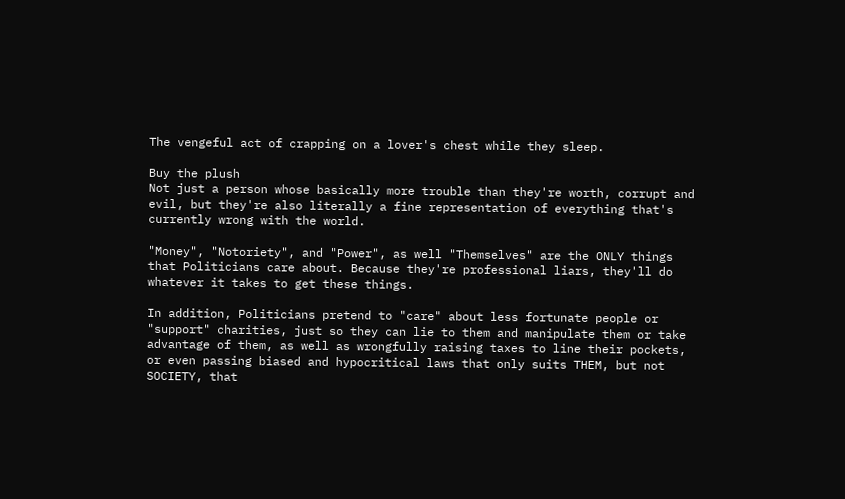The vengeful act of crapping on a lover's chest while they sleep.

Buy the plush
Not just a person whose basically more trouble than they're worth, corrupt and evil, but they're also literally a fine representation of everything that's currently wrong with the world.

"Money", "Notoriety", and "Power", as well "Themselves" are the ONLY things that Politicians care about. Because they're professional liars, they'll do whatever it takes to get these things.

In addition, Politicians pretend to "care" about less fortunate people or "support" charities, just so they can lie to them and manipulate them or take advantage of them, as well as wrongfully raising taxes to line their pockets, or even passing biased and hypocritical laws that only suits THEM, but not SOCIETY, that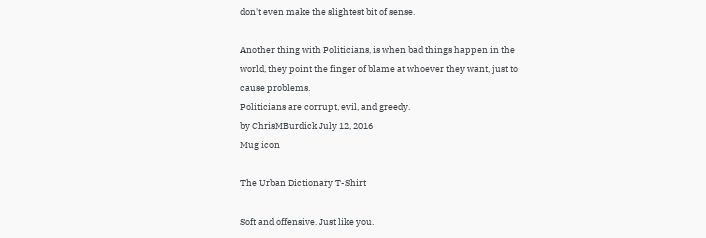don't even make the slightest bit of sense.

Another thing with Politicians, is when bad things happen in the world, they point the finger of blame at whoever they want, just to cause problems.
Politicians are corrupt, evil, and greedy.
by ChrisMBurdick July 12, 2016
Mug icon

The Urban Dictionary T-Shirt

Soft and offensive. Just like you.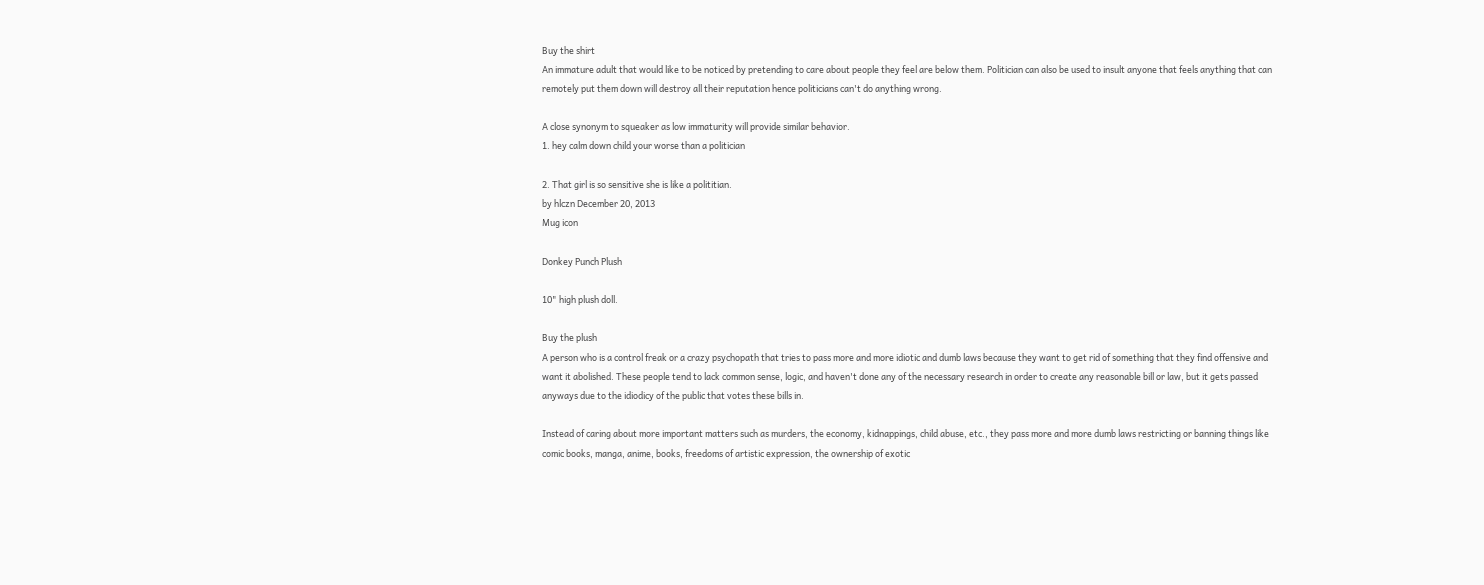Buy the shirt
An immature adult that would like to be noticed by pretending to care about people they feel are below them. Politician can also be used to insult anyone that feels anything that can remotely put them down will destroy all their reputation hence politicians can't do anything wrong.

A close synonym to squeaker as low immaturity will provide similar behavior.
1. hey calm down child your worse than a politician

2. That girl is so sensitive she is like a polititian.
by hlczn December 20, 2013
Mug icon

Donkey Punch Plush

10" high plush doll.

Buy the plush
A person who is a control freak or a crazy psychopath that tries to pass more and more idiotic and dumb laws because they want to get rid of something that they find offensive and want it abolished. These people tend to lack common sense, logic, and haven't done any of the necessary research in order to create any reasonable bill or law, but it gets passed anyways due to the idiodicy of the public that votes these bills in.

Instead of caring about more important matters such as murders, the economy, kidnappings, child abuse, etc., they pass more and more dumb laws restricting or banning things like comic books, manga, anime, books, freedoms of artistic expression, the ownership of exotic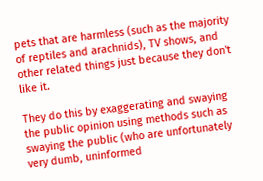pets that are harmless (such as the majority of reptiles and arachnids), TV shows, and other related things just because they don't like it.

They do this by exaggerating and swaying the public opinion using methods such as swaying the public (who are unfortunately very dumb, uninformed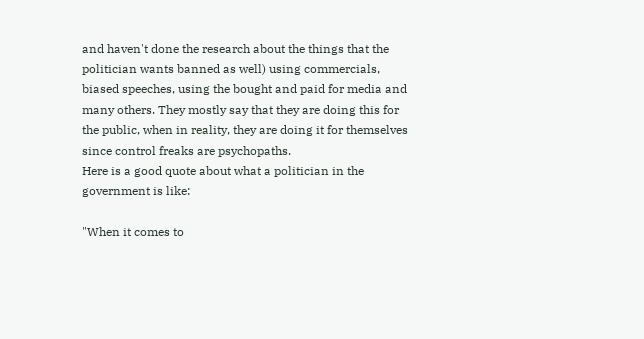and haven't done the research about the things that the politician wants banned as well) using commercials, biased speeches, using the bought and paid for media and many others. They mostly say that they are doing this for the public, when in reality, they are doing it for themselves since control freaks are psychopaths.
Here is a good quote about what a politician in the government is like:

"When it comes to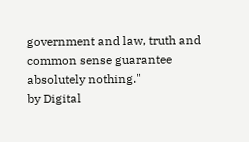government and law, truth and common sense guarantee absolutely nothing."
by Digital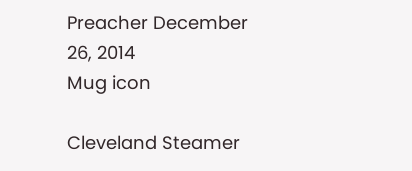Preacher December 26, 2014
Mug icon

Cleveland Steamer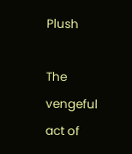Plush

The vengeful act of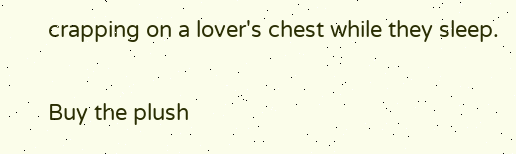crapping on a lover's chest while they sleep.

Buy the plush